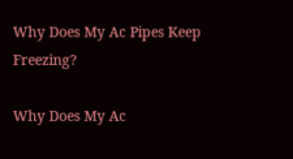Why Does My Ac Pipes Keep Freezing?

Why Does My Ac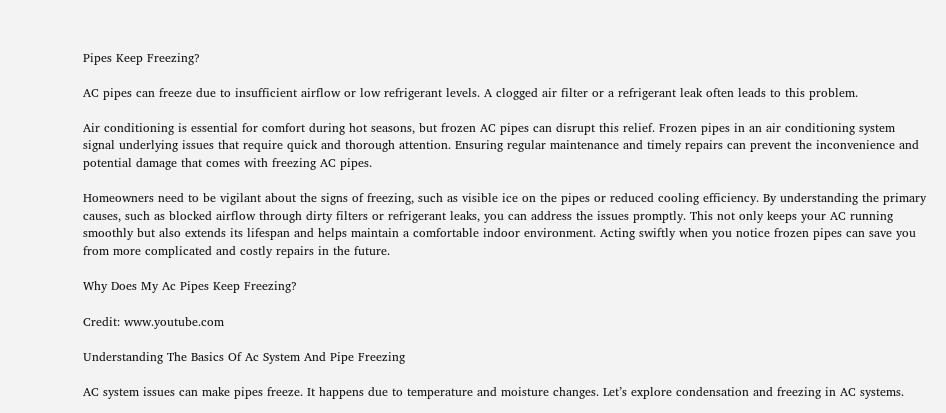Pipes Keep Freezing?

AC pipes can freeze due to insufficient airflow or low refrigerant levels. A clogged air filter or a refrigerant leak often leads to this problem.

Air conditioning is essential for comfort during hot seasons, but frozen AC pipes can disrupt this relief. Frozen pipes in an air conditioning system signal underlying issues that require quick and thorough attention. Ensuring regular maintenance and timely repairs can prevent the inconvenience and potential damage that comes with freezing AC pipes.

Homeowners need to be vigilant about the signs of freezing, such as visible ice on the pipes or reduced cooling efficiency. By understanding the primary causes, such as blocked airflow through dirty filters or refrigerant leaks, you can address the issues promptly. This not only keeps your AC running smoothly but also extends its lifespan and helps maintain a comfortable indoor environment. Acting swiftly when you notice frozen pipes can save you from more complicated and costly repairs in the future.

Why Does My Ac Pipes Keep Freezing?

Credit: www.youtube.com

Understanding The Basics Of Ac System And Pipe Freezing

AC system issues can make pipes freeze. It happens due to temperature and moisture changes. Let’s explore condensation and freezing in AC systems.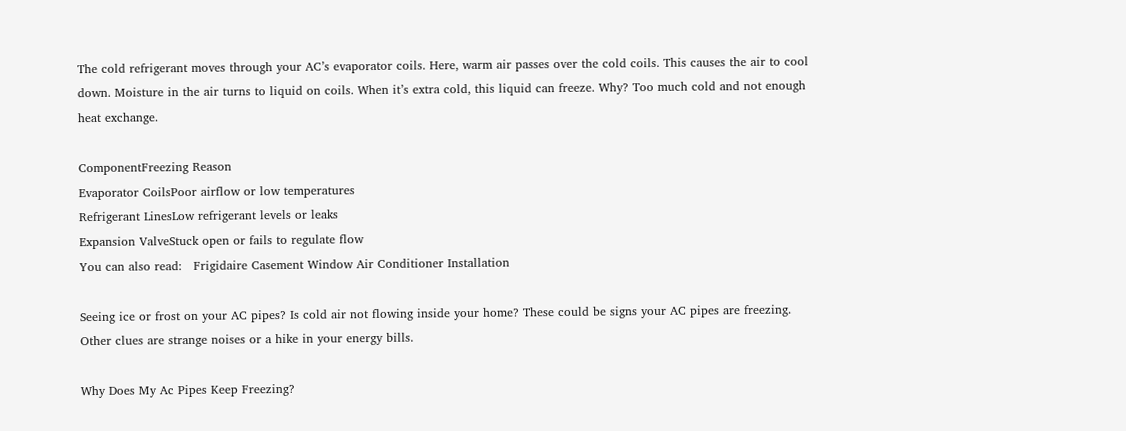The cold refrigerant moves through your AC’s evaporator coils. Here, warm air passes over the cold coils. This causes the air to cool down. Moisture in the air turns to liquid on coils. When it’s extra cold, this liquid can freeze. Why? Too much cold and not enough heat exchange.

ComponentFreezing Reason
Evaporator CoilsPoor airflow or low temperatures
Refrigerant LinesLow refrigerant levels or leaks
Expansion ValveStuck open or fails to regulate flow
You can also read:   Frigidaire Casement Window Air Conditioner Installation

Seeing ice or frost on your AC pipes? Is cold air not flowing inside your home? These could be signs your AC pipes are freezing. Other clues are strange noises or a hike in your energy bills.

Why Does My Ac Pipes Keep Freezing?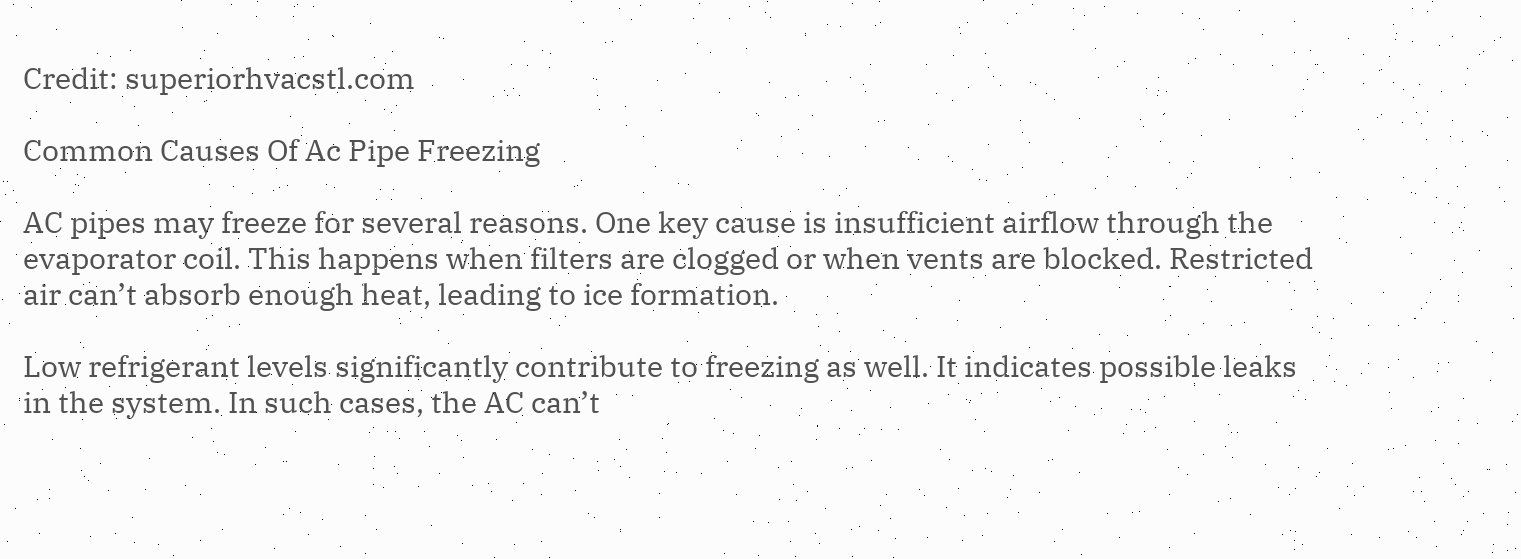Credit: superiorhvacstl.com

Common Causes Of Ac Pipe Freezing

AC pipes may freeze for several reasons. One key cause is insufficient airflow through the evaporator coil. This happens when filters are clogged or when vents are blocked. Restricted air can’t absorb enough heat, leading to ice formation.

Low refrigerant levels significantly contribute to freezing as well. It indicates possible leaks in the system. In such cases, the AC can’t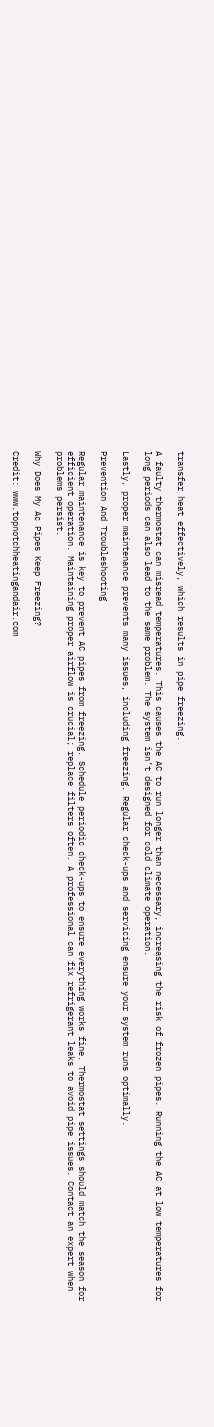transfer heat effectively, which results in pipe freezing.

A faulty thermostat can misread temperatures. This causes the AC to run longer than necessary, increasing the risk of frozen pipes. Running the AC at low temperatures for long periods can also lead to the same problem. The system isn’t designed for cold climate operation.

Lastly, proper maintenance prevents many issues, including freezing. Regular check-ups and servicing ensure your system runs optimally.

Prevention And Troubleshooting

Regular maintenance is key to prevent AC pipes from freezing. Schedule periodic check-ups to ensure everything works fine. Thermostat settings should match the season for efficient operation. Maintaining proper airflow is crucial; replace filters often. A professional can fix refrigerant leaks to avoid pipe issues. Contact an expert when problems persist.

Why Does My Ac Pipes Keep Freezing?

Credit: www.topnotchheatingandair.com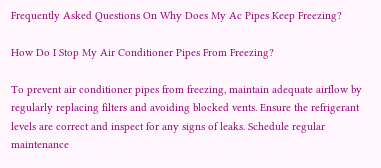Frequently Asked Questions On Why Does My Ac Pipes Keep Freezing?

How Do I Stop My Air Conditioner Pipes From Freezing?

To prevent air conditioner pipes from freezing, maintain adequate airflow by regularly replacing filters and avoiding blocked vents. Ensure the refrigerant levels are correct and inspect for any signs of leaks. Schedule regular maintenance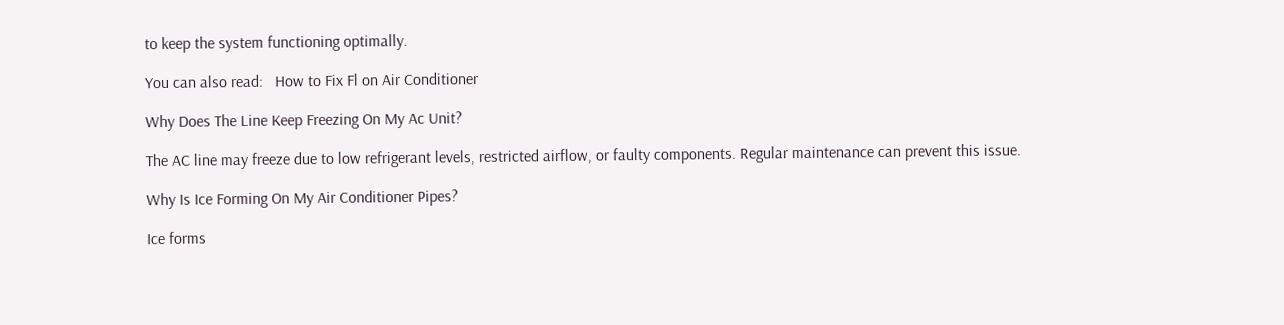to keep the system functioning optimally.

You can also read:   How to Fix Fl on Air Conditioner

Why Does The Line Keep Freezing On My Ac Unit?

The AC line may freeze due to low refrigerant levels, restricted airflow, or faulty components. Regular maintenance can prevent this issue.

Why Is Ice Forming On My Air Conditioner Pipes?

Ice forms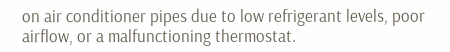on air conditioner pipes due to low refrigerant levels, poor airflow, or a malfunctioning thermostat.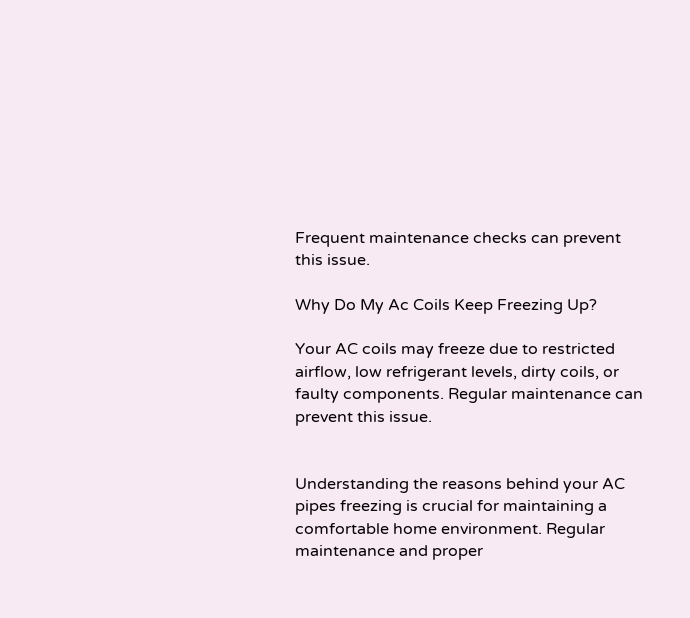Frequent maintenance checks can prevent this issue.

Why Do My Ac Coils Keep Freezing Up?

Your AC coils may freeze due to restricted airflow, low refrigerant levels, dirty coils, or faulty components. Regular maintenance can prevent this issue.


Understanding the reasons behind your AC pipes freezing is crucial for maintaining a comfortable home environment. Regular maintenance and proper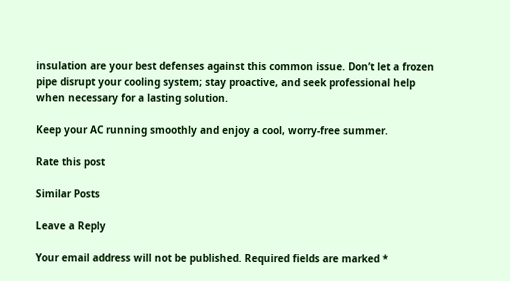insulation are your best defenses against this common issue. Don’t let a frozen pipe disrupt your cooling system; stay proactive, and seek professional help when necessary for a lasting solution.

Keep your AC running smoothly and enjoy a cool, worry-free summer.

Rate this post

Similar Posts

Leave a Reply

Your email address will not be published. Required fields are marked *